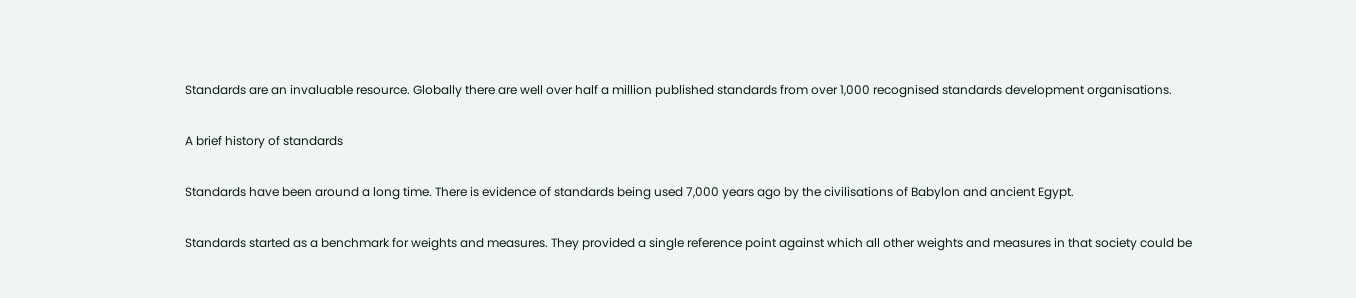Standards are an invaluable resource. Globally there are well over half a million published standards from over 1,000 recognised standards development organisations.

A brief history of standards

Standards have been around a long time. There is evidence of standards being used 7,000 years ago by the civilisations of Babylon and ancient Egypt.

Standards started as a benchmark for weights and measures. They provided a single reference point against which all other weights and measures in that society could be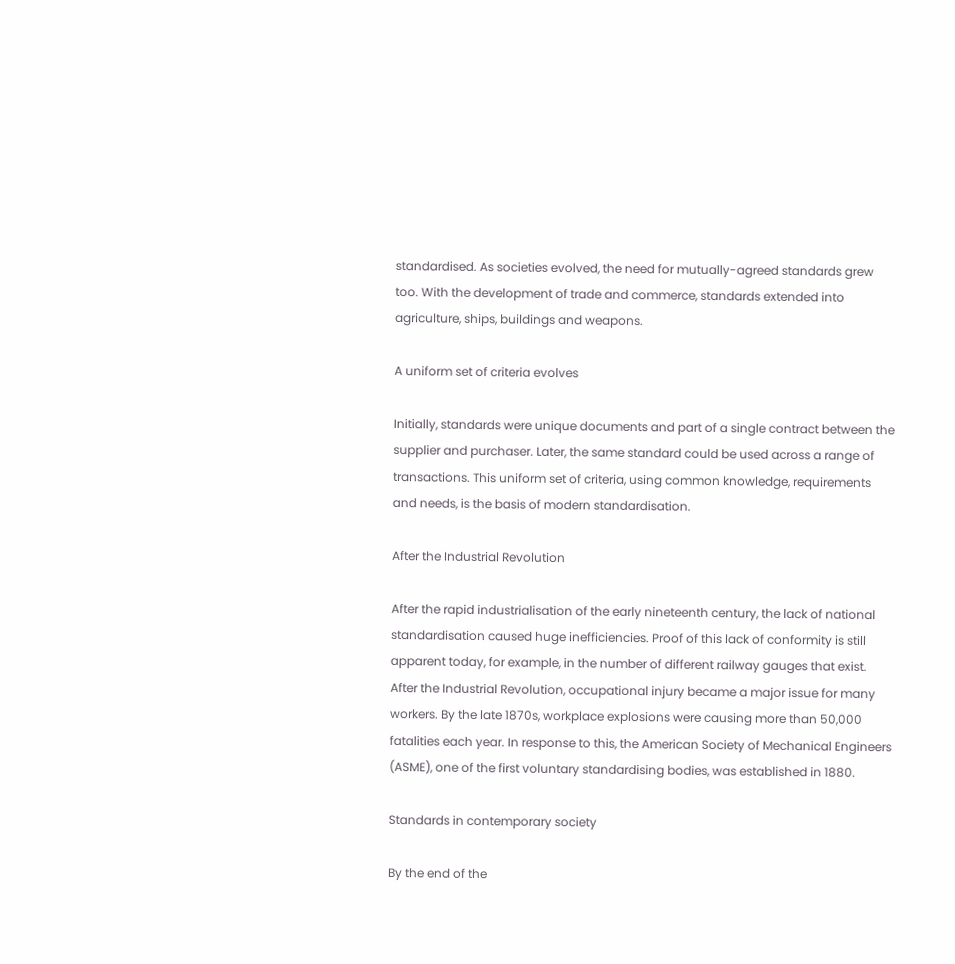standardised. As societies evolved, the need for mutually-agreed standards grew too. With the development of trade and commerce, standards extended into agriculture, ships, buildings and weapons.

A uniform set of criteria evolves

Initially, standards were unique documents and part of a single contract between the supplier and purchaser. Later, the same standard could be used across a range of transactions. This uniform set of criteria, using common knowledge, requirements and needs, is the basis of modern standardisation.

After the Industrial Revolution

After the rapid industrialisation of the early nineteenth century, the lack of national standardisation caused huge inefficiencies. Proof of this lack of conformity is still apparent today, for example, in the number of different railway gauges that exist.
After the Industrial Revolution, occupational injury became a major issue for many workers. By the late 1870s, workplace explosions were causing more than 50,000 fatalities each year. In response to this, the American Society of Mechanical Engineers (ASME), one of the first voluntary standardising bodies, was established in 1880.

Standards in contemporary society

By the end of the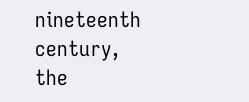nineteenth century, the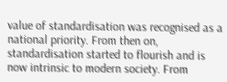value of standardisation was recognised as a national priority. From then on, standardisation started to flourish and is now intrinsic to modern society. From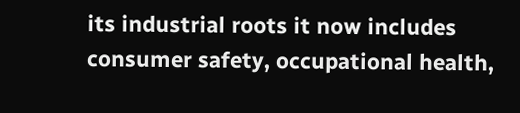its industrial roots it now includes consumer safety, occupational health,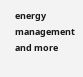energy management and more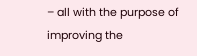– all with the purpose of improving the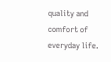quality and comfort of everyday life.